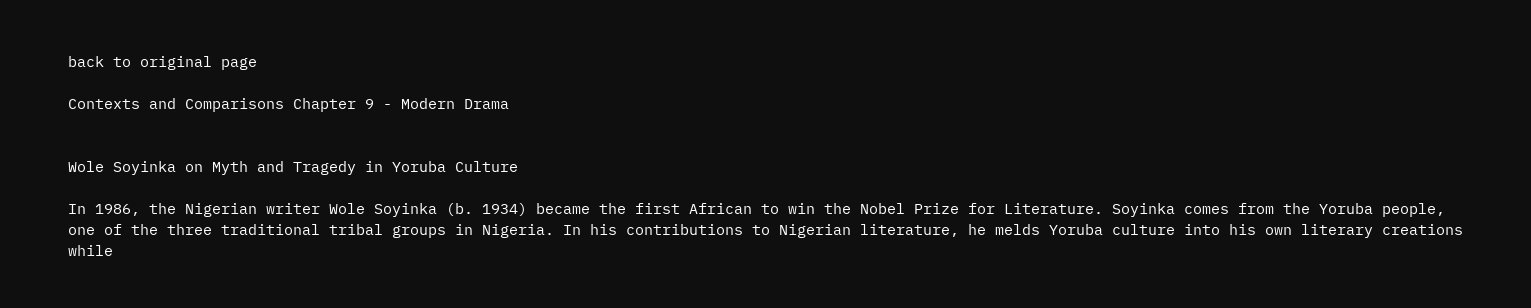back to original page

Contexts and Comparisons Chapter 9 - Modern Drama


Wole Soyinka on Myth and Tragedy in Yoruba Culture

In 1986, the Nigerian writer Wole Soyinka (b. 1934) became the first African to win the Nobel Prize for Literature. Soyinka comes from the Yoruba people, one of the three traditional tribal groups in Nigeria. In his contributions to Nigerian literature, he melds Yoruba culture into his own literary creations while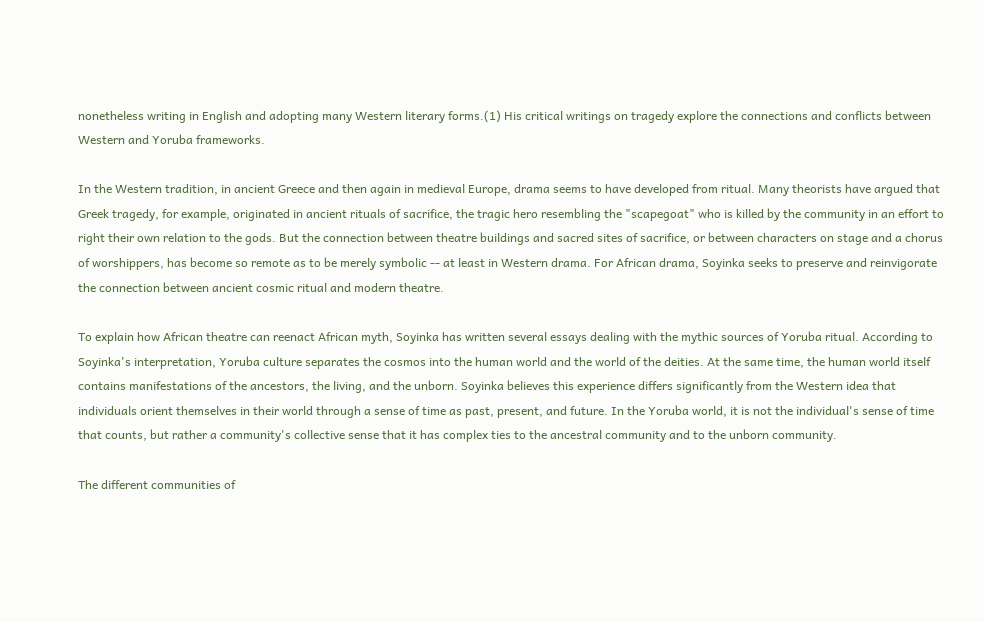nonetheless writing in English and adopting many Western literary forms.(1) His critical writings on tragedy explore the connections and conflicts between Western and Yoruba frameworks.

In the Western tradition, in ancient Greece and then again in medieval Europe, drama seems to have developed from ritual. Many theorists have argued that Greek tragedy, for example, originated in ancient rituals of sacrifice, the tragic hero resembling the "scapegoat" who is killed by the community in an effort to right their own relation to the gods. But the connection between theatre buildings and sacred sites of sacrifice, or between characters on stage and a chorus of worshippers, has become so remote as to be merely symbolic -- at least in Western drama. For African drama, Soyinka seeks to preserve and reinvigorate the connection between ancient cosmic ritual and modern theatre.

To explain how African theatre can reenact African myth, Soyinka has written several essays dealing with the mythic sources of Yoruba ritual. According to Soyinka's interpretation, Yoruba culture separates the cosmos into the human world and the world of the deities. At the same time, the human world itself contains manifestations of the ancestors, the living, and the unborn. Soyinka believes this experience differs significantly from the Western idea that individuals orient themselves in their world through a sense of time as past, present, and future. In the Yoruba world, it is not the individual's sense of time that counts, but rather a community's collective sense that it has complex ties to the ancestral community and to the unborn community.

The different communities of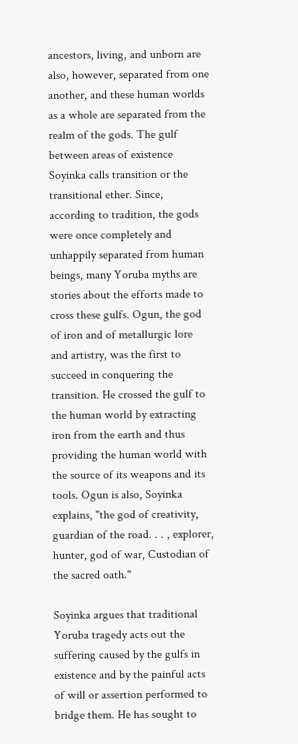ancestors, living, and unborn are also, however, separated from one another, and these human worlds as a whole are separated from the realm of the gods. The gulf between areas of existence Soyinka calls transition or the transitional ether. Since, according to tradition, the gods were once completely and unhappily separated from human beings, many Yoruba myths are stories about the efforts made to cross these gulfs. Ogun, the god of iron and of metallurgic lore and artistry, was the first to succeed in conquering the transition. He crossed the gulf to the human world by extracting iron from the earth and thus providing the human world with the source of its weapons and its tools. Ogun is also, Soyinka explains, "the god of creativity, guardian of the road. . . , explorer, hunter, god of war, Custodian of the sacred oath."

Soyinka argues that traditional Yoruba tragedy acts out the suffering caused by the gulfs in existence and by the painful acts of will or assertion performed to bridge them. He has sought to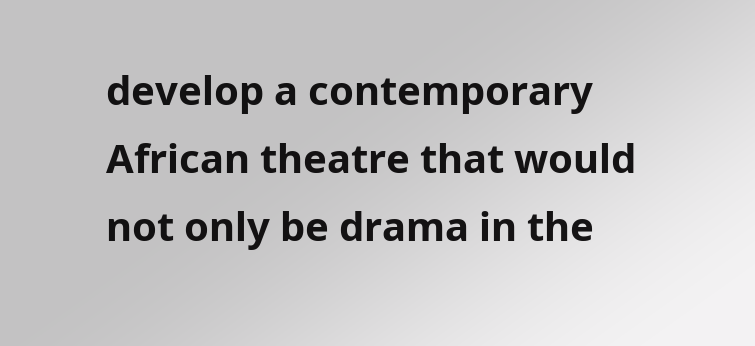develop a contemporary African theatre that would not only be drama in the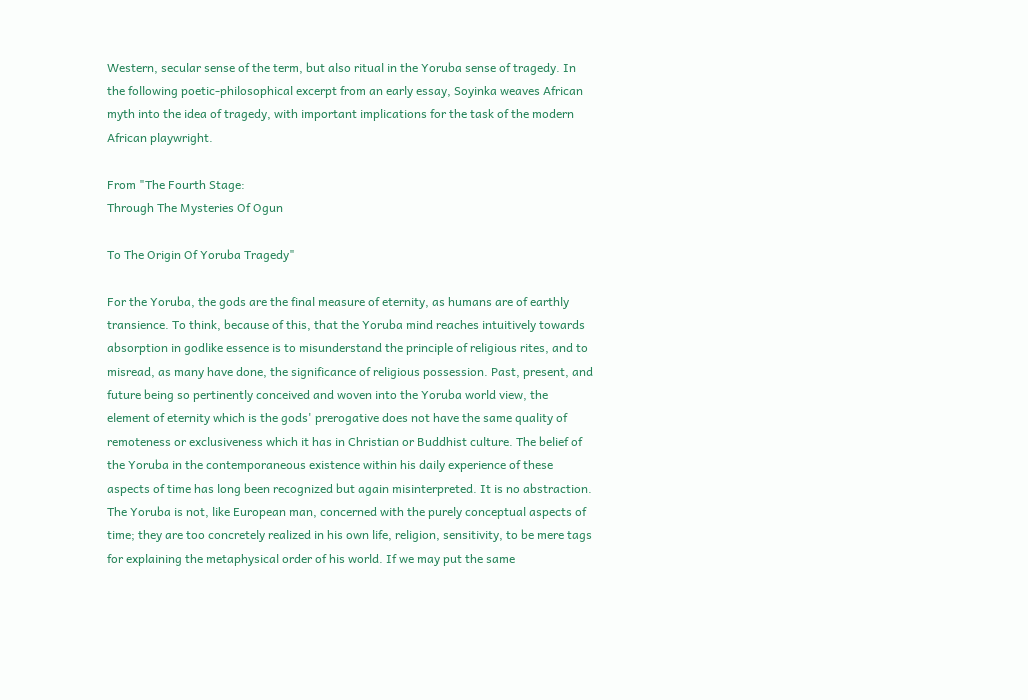Western, secular sense of the term, but also ritual in the Yoruba sense of tragedy. In the following poetic-philosophical excerpt from an early essay, Soyinka weaves African myth into the idea of tragedy, with important implications for the task of the modern African playwright.

From "The Fourth Stage:
Through The Mysteries Of Ogun

To The Origin Of Yoruba Tragedy"

For the Yoruba, the gods are the final measure of eternity, as humans are of earthly transience. To think, because of this, that the Yoruba mind reaches intuitively towards absorption in godlike essence is to misunderstand the principle of religious rites, and to misread, as many have done, the significance of religious possession. Past, present, and future being so pertinently conceived and woven into the Yoruba world view, the element of eternity which is the gods' prerogative does not have the same quality of remoteness or exclusiveness which it has in Christian or Buddhist culture. The belief of the Yoruba in the contemporaneous existence within his daily experience of these aspects of time has long been recognized but again misinterpreted. It is no abstraction. The Yoruba is not, like European man, concerned with the purely conceptual aspects of time; they are too concretely realized in his own life, religion, sensitivity, to be mere tags for explaining the metaphysical order of his world. If we may put the same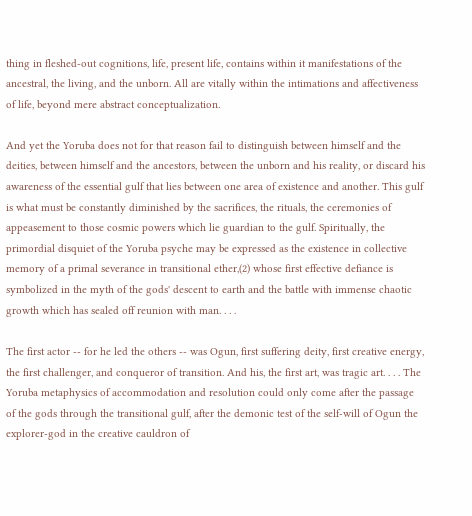thing in fleshed-out cognitions, life, present life, contains within it manifestations of the ancestral, the living, and the unborn. All are vitally within the intimations and affectiveness of life, beyond mere abstract conceptualization.

And yet the Yoruba does not for that reason fail to distinguish between himself and the deities, between himself and the ancestors, between the unborn and his reality, or discard his awareness of the essential gulf that lies between one area of existence and another. This gulf is what must be constantly diminished by the sacrifices, the rituals, the ceremonies of appeasement to those cosmic powers which lie guardian to the gulf. Spiritually, the primordial disquiet of the Yoruba psyche may be expressed as the existence in collective memory of a primal severance in transitional ether,(2) whose first effective defiance is symbolized in the myth of the gods' descent to earth and the battle with immense chaotic growth which has sealed off reunion with man. . . .

The first actor -- for he led the others -- was Ogun, first suffering deity, first creative energy, the first challenger, and conqueror of transition. And his, the first art, was tragic art. . . . The Yoruba metaphysics of accommodation and resolution could only come after the passage of the gods through the transitional gulf, after the demonic test of the self-will of Ogun the explorer-god in the creative cauldron of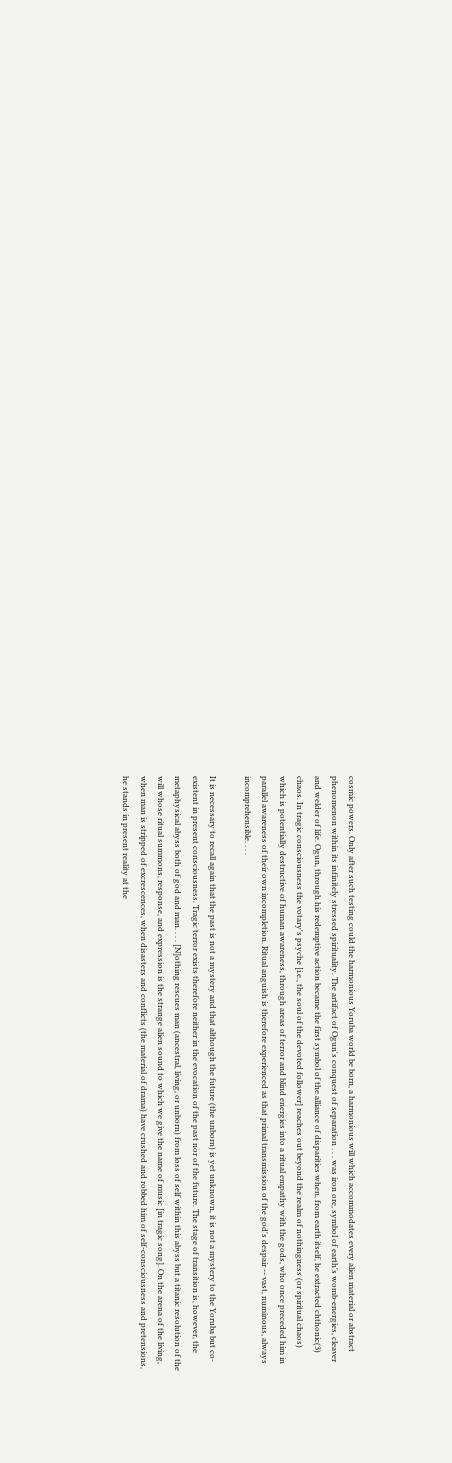cosmic powers. Only after such testing could the harmonious Yoruba world be born, a harmonious will which accommodates every alien material or abstract phenomenon within its infinitely stressed spirituality. The artifact of Ogun's conquest of separation . . . was iron ore, symbol of earth's womb-energies, cleaver and welder of life. Ogun, through his redemptive action became the first symbol of the alliance of disparities when, from earth itself, he extracted chthonic(3) chaos. In tragic consciousness the votary's psyche [i.e., the soul of the devoted follower] reaches out beyond the realm of nothingness (or spiritual chaos) which is potentially destructive of human awareness, through areas of terror and blind energies into a ritual empathy with the gods, who once preceded him in parallel awareness of their own incompletion. Ritual anguish is therefore experienced as that primal transmission of the god's despair -- vast, numinous, always incomprehensible. . . .

It is necessary to recall again that the past is not a mystery and that although the future (the unborn) is yet unknown, it is not a mystery to the Yoruba but co-existent in present consciousness. Tragic terror exists therefore neither in the evocation of the past nor of the future. The stage of transition is, however, the metaphysical abyss both of god and man. . . . [N]othing rescues man (ancestral, living, or unborn) from loss of self within this abyss but a titanic resolution of the will whose ritual summons, response, and expression is the strange alien sound to which we give the name of music [in tragic song]. On the arena of the living, when man is stripped of excrescences, when disasters and conflicts (the material of drama) have crushed and robbed him of self-consciousness and pretensions, he stands in present reality at the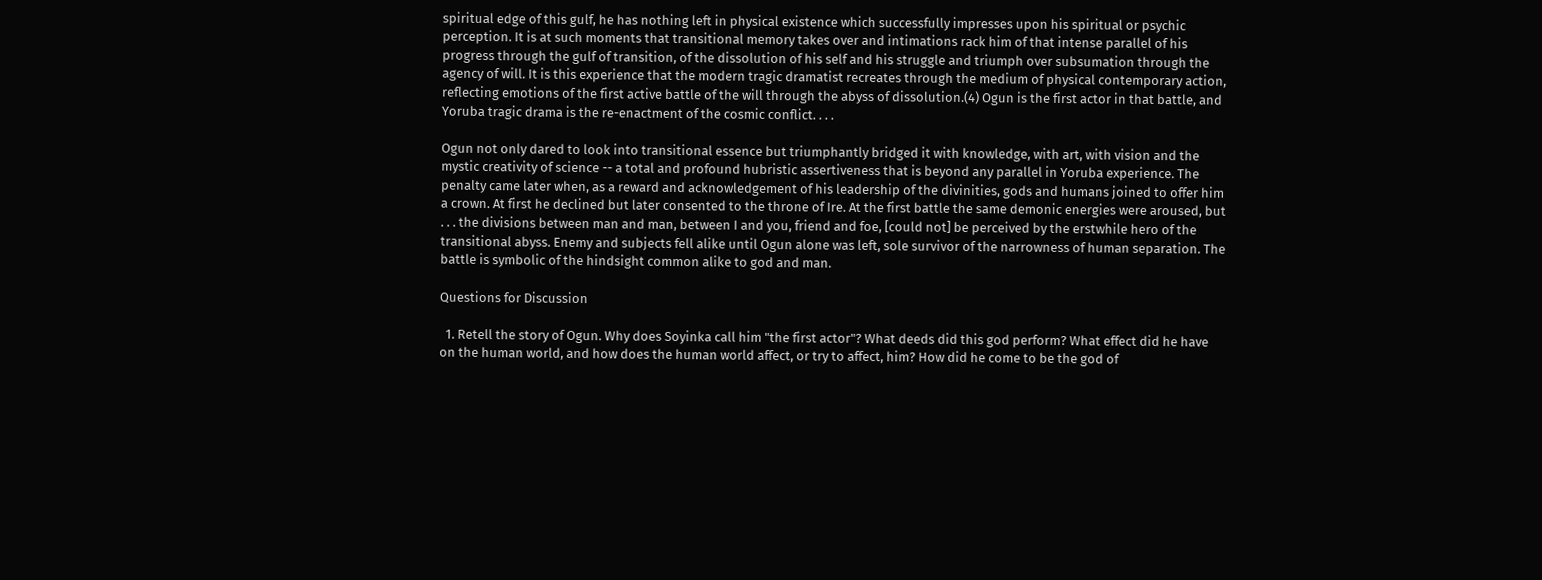spiritual edge of this gulf, he has nothing left in physical existence which successfully impresses upon his spiritual or psychic perception. It is at such moments that transitional memory takes over and intimations rack him of that intense parallel of his progress through the gulf of transition, of the dissolution of his self and his struggle and triumph over subsumation through the agency of will. It is this experience that the modern tragic dramatist recreates through the medium of physical contemporary action, reflecting emotions of the first active battle of the will through the abyss of dissolution.(4) Ogun is the first actor in that battle, and Yoruba tragic drama is the re-enactment of the cosmic conflict. . . .

Ogun not only dared to look into transitional essence but triumphantly bridged it with knowledge, with art, with vision and the mystic creativity of science -- a total and profound hubristic assertiveness that is beyond any parallel in Yoruba experience. The penalty came later when, as a reward and acknowledgement of his leadership of the divinities, gods and humans joined to offer him a crown. At first he declined but later consented to the throne of Ire. At the first battle the same demonic energies were aroused, but . . . the divisions between man and man, between I and you, friend and foe, [could not] be perceived by the erstwhile hero of the transitional abyss. Enemy and subjects fell alike until Ogun alone was left, sole survivor of the narrowness of human separation. The battle is symbolic of the hindsight common alike to god and man.

Questions for Discussion

  1. Retell the story of Ogun. Why does Soyinka call him "the first actor"? What deeds did this god perform? What effect did he have on the human world, and how does the human world affect, or try to affect, him? How did he come to be the god of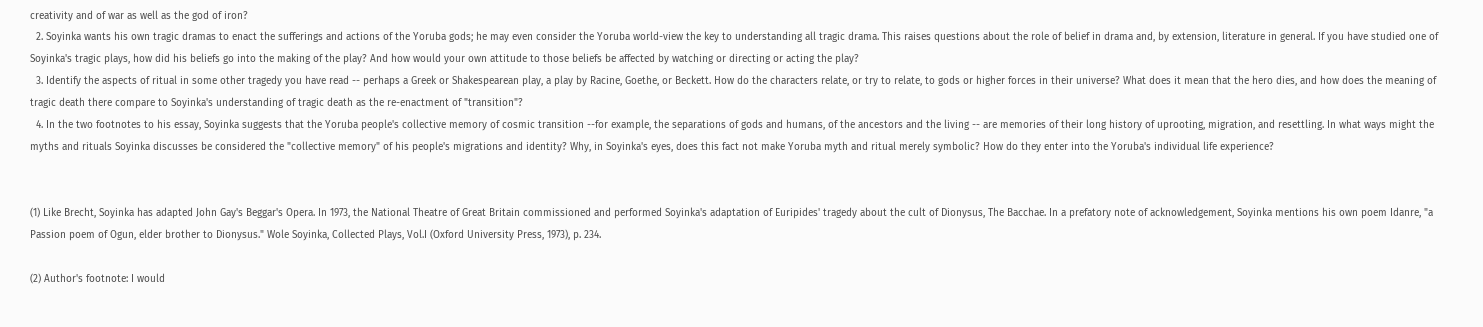creativity and of war as well as the god of iron?
  2. Soyinka wants his own tragic dramas to enact the sufferings and actions of the Yoruba gods; he may even consider the Yoruba world-view the key to understanding all tragic drama. This raises questions about the role of belief in drama and, by extension, literature in general. If you have studied one of Soyinka's tragic plays, how did his beliefs go into the making of the play? And how would your own attitude to those beliefs be affected by watching or directing or acting the play?
  3. Identify the aspects of ritual in some other tragedy you have read -- perhaps a Greek or Shakespearean play, a play by Racine, Goethe, or Beckett. How do the characters relate, or try to relate, to gods or higher forces in their universe? What does it mean that the hero dies, and how does the meaning of tragic death there compare to Soyinka's understanding of tragic death as the re-enactment of "transition"?
  4. In the two footnotes to his essay, Soyinka suggests that the Yoruba people's collective memory of cosmic transition --for example, the separations of gods and humans, of the ancestors and the living -- are memories of their long history of uprooting, migration, and resettling. In what ways might the myths and rituals Soyinka discusses be considered the "collective memory" of his people's migrations and identity? Why, in Soyinka's eyes, does this fact not make Yoruba myth and ritual merely symbolic? How do they enter into the Yoruba's individual life experience?


(1) Like Brecht, Soyinka has adapted John Gay's Beggar's Opera. In 1973, the National Theatre of Great Britain commissioned and performed Soyinka's adaptation of Euripides' tragedy about the cult of Dionysus, The Bacchae. In a prefatory note of acknowledgement, Soyinka mentions his own poem Idanre, "a Passion poem of Ogun, elder brother to Dionysus." Wole Soyinka, Collected Plays, Vol.I (Oxford University Press, 1973), p. 234.

(2) Author's footnote: I would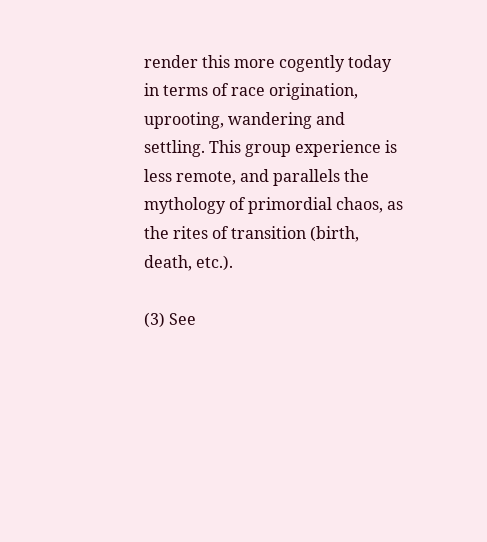render this more cogently today in terms of race origination, uprooting, wandering and settling. This group experience is less remote, and parallels the mythology of primordial chaos, as the rites of transition (birth, death, etc.).

(3) See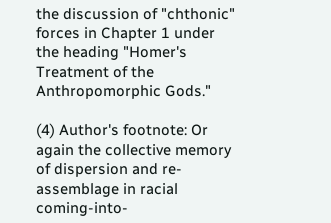the discussion of "chthonic" forces in Chapter 1 under the heading "Homer's Treatment of the Anthropomorphic Gods."

(4) Author's footnote: Or again the collective memory of dispersion and re-assemblage in racial coming-into-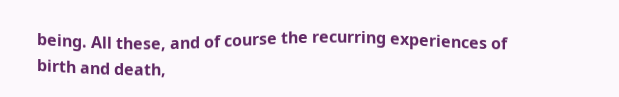being. All these, and of course the recurring experiences of birth and death,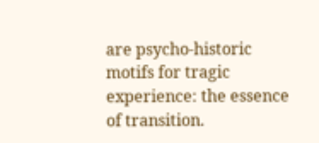are psycho-historic motifs for tragic experience: the essence of transition.